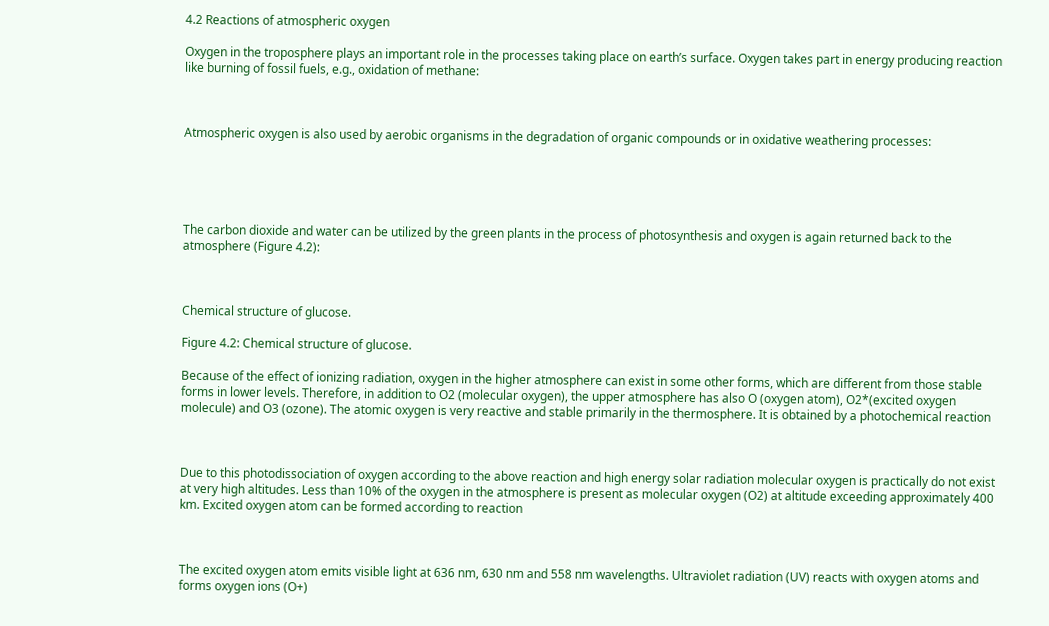4.2 Reactions of atmospheric oxygen

Oxygen in the troposphere plays an important role in the processes taking place on earth’s surface. Oxygen takes part in energy producing reaction like burning of fossil fuels, e.g., oxidation of methane:



Atmospheric oxygen is also used by aerobic organisms in the degradation of organic compounds or in oxidative weathering processes:





The carbon dioxide and water can be utilized by the green plants in the process of photosynthesis and oxygen is again returned back to the atmosphere (Figure 4.2):



Chemical structure of glucose.

Figure 4.2: Chemical structure of glucose.

Because of the effect of ionizing radiation, oxygen in the higher atmosphere can exist in some other forms, which are different from those stable forms in lower levels. Therefore, in addition to O2 (molecular oxygen), the upper atmosphere has also O (oxygen atom), O2*(excited oxygen molecule) and O3 (ozone). The atomic oxygen is very reactive and stable primarily in the thermosphere. It is obtained by a photochemical reaction



Due to this photodissociation of oxygen according to the above reaction and high energy solar radiation molecular oxygen is practically do not exist at very high altitudes. Less than 10% of the oxygen in the atmosphere is present as molecular oxygen (O2) at altitude exceeding approximately 400 km. Excited oxygen atom can be formed according to reaction



The excited oxygen atom emits visible light at 636 nm, 630 nm and 558 nm wavelengths. Ultraviolet radiation (UV) reacts with oxygen atoms and forms oxygen ions (O+)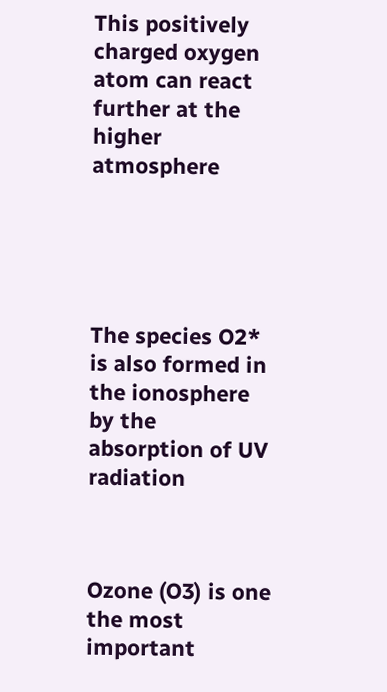This positively charged oxygen atom can react further at the higher atmosphere





The species O2* is also formed in the ionosphere by the absorption of UV radiation



Ozone (O3) is one the most important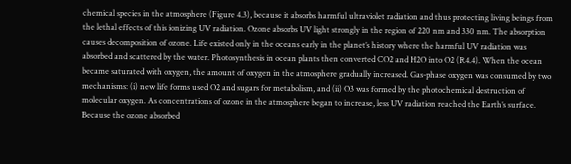chemical species in the atmosphere (Figure 4.3), because it absorbs harmful ultraviolet radiation and thus protecting living beings from the lethal effects of this ionizing UV radiation. Ozone absorbs UV light strongly in the region of 220 nm and 330 nm. The absorption causes decomposition of ozone. Life existed only in the oceans early in the planet’s history where the harmful UV radiation was absorbed and scattered by the water. Photosynthesis in ocean plants then converted CO2 and H2O into O2 (R4.4). When the ocean became saturated with oxygen, the amount of oxygen in the atmosphere gradually increased. Gas-phase oxygen was consumed by two mechanisms: (i) new life forms used O2 and sugars for metabolism, and (ii) O3 was formed by the photochemical destruction of molecular oxygen. As concentrations of ozone in the atmosphere began to increase, less UV radiation reached the Earth’s surface. Because the ozone absorbed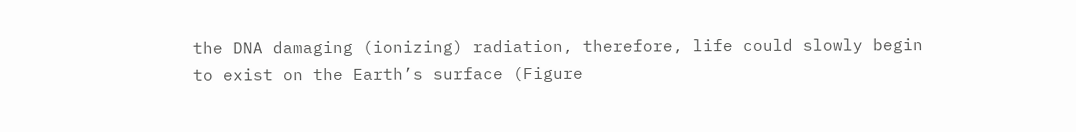the DNA damaging (ionizing) radiation, therefore, life could slowly begin to exist on the Earth’s surface (Figure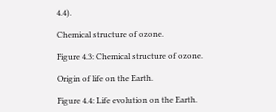4.4).

Chemical structure of ozone.

Figure 4.3: Chemical structure of ozone.

Origin of life on the Earth.

Figure 4.4: Life evolution on the Earth.